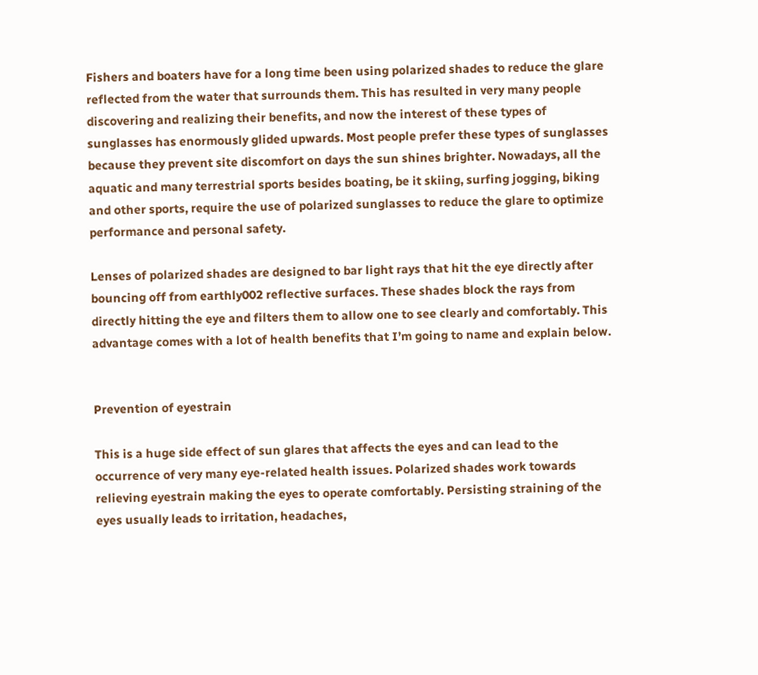Fishers and boaters have for a long time been using polarized shades to reduce the glare reflected from the water that surrounds them. This has resulted in very many people discovering and realizing their benefits, and now the interest of these types of sunglasses has enormously glided upwards. Most people prefer these types of sunglasses because they prevent site discomfort on days the sun shines brighter. Nowadays, all the aquatic and many terrestrial sports besides boating, be it skiing, surfing jogging, biking and other sports, require the use of polarized sunglasses to reduce the glare to optimize performance and personal safety.

Lenses of polarized shades are designed to bar light rays that hit the eye directly after bouncing off from earthly002 reflective surfaces. These shades block the rays from directly hitting the eye and filters them to allow one to see clearly and comfortably. This advantage comes with a lot of health benefits that I’m going to name and explain below.


Prevention of eyestrain

This is a huge side effect of sun glares that affects the eyes and can lead to the occurrence of very many eye-related health issues. Polarized shades work towards relieving eyestrain making the eyes to operate comfortably. Persisting straining of the eyes usually leads to irritation, headaches,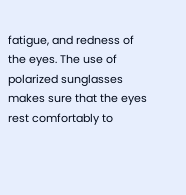fatigue, and redness of the eyes. The use of polarized sunglasses makes sure that the eyes rest comfortably to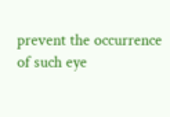prevent the occurrence of such eye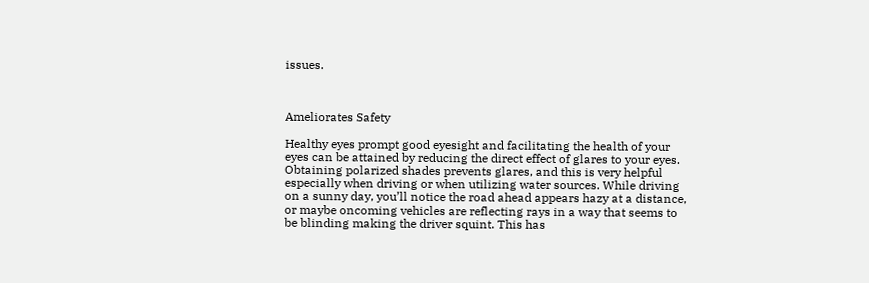issues.



Ameliorates Safety

Healthy eyes prompt good eyesight and facilitating the health of your eyes can be attained by reducing the direct effect of glares to your eyes. Obtaining polarized shades prevents glares, and this is very helpful especially when driving or when utilizing water sources. While driving on a sunny day, you’ll notice the road ahead appears hazy at a distance, or maybe oncoming vehicles are reflecting rays in a way that seems to be blinding making the driver squint. This has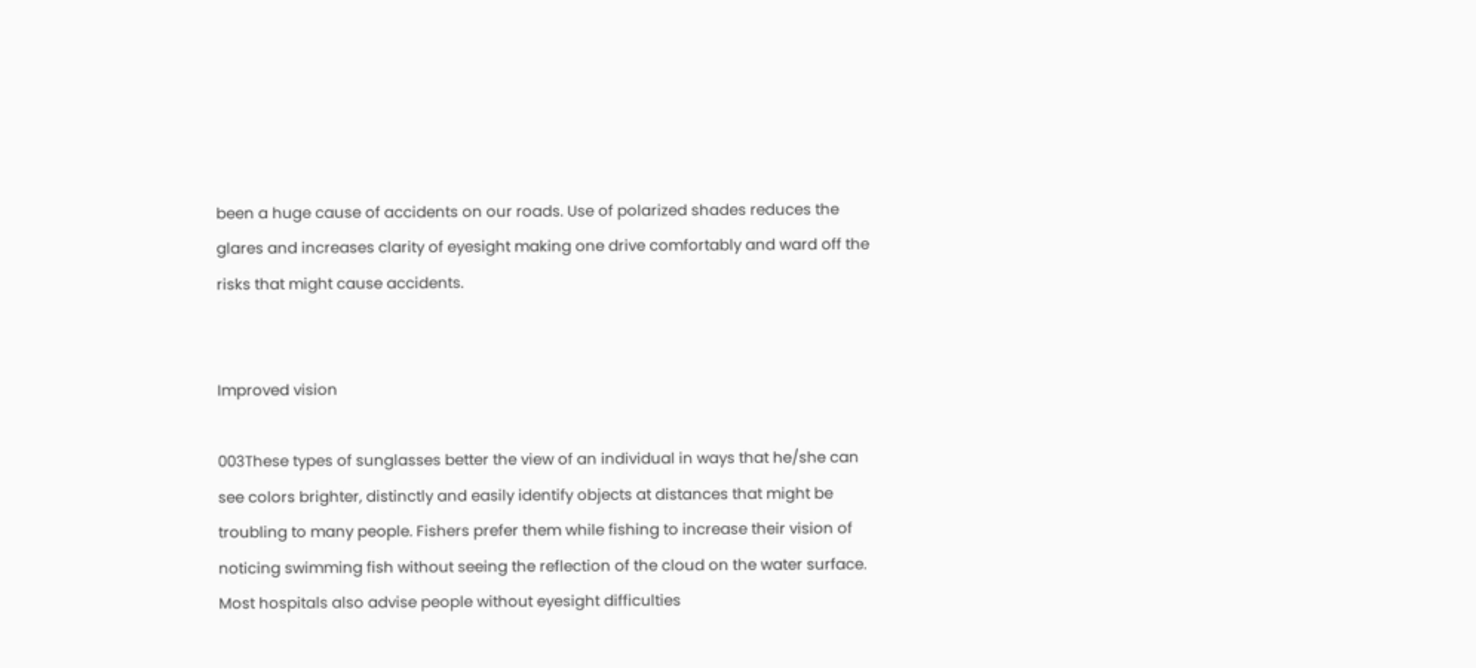been a huge cause of accidents on our roads. Use of polarized shades reduces the glares and increases clarity of eyesight making one drive comfortably and ward off the risks that might cause accidents.


Improved vision

003These types of sunglasses better the view of an individual in ways that he/she can see colors brighter, distinctly and easily identify objects at distances that might be troubling to many people. Fishers prefer them while fishing to increase their vision of noticing swimming fish without seeing the reflection of the cloud on the water surface. Most hospitals also advise people without eyesight difficulties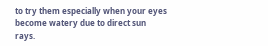to try them especially when your eyes become watery due to direct sun rays.